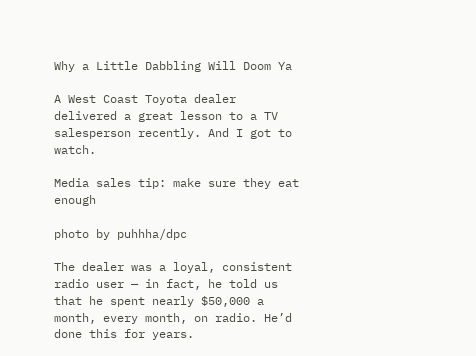Why a Little Dabbling Will Doom Ya

A West Coast Toyota dealer delivered a great lesson to a TV salesperson recently. And I got to watch.

Media sales tip: make sure they eat enough

photo by puhhha/dpc

The dealer was a loyal, consistent radio user — in fact, he told us that he spent nearly $50,000 a month, every month, on radio. He’d done this for years.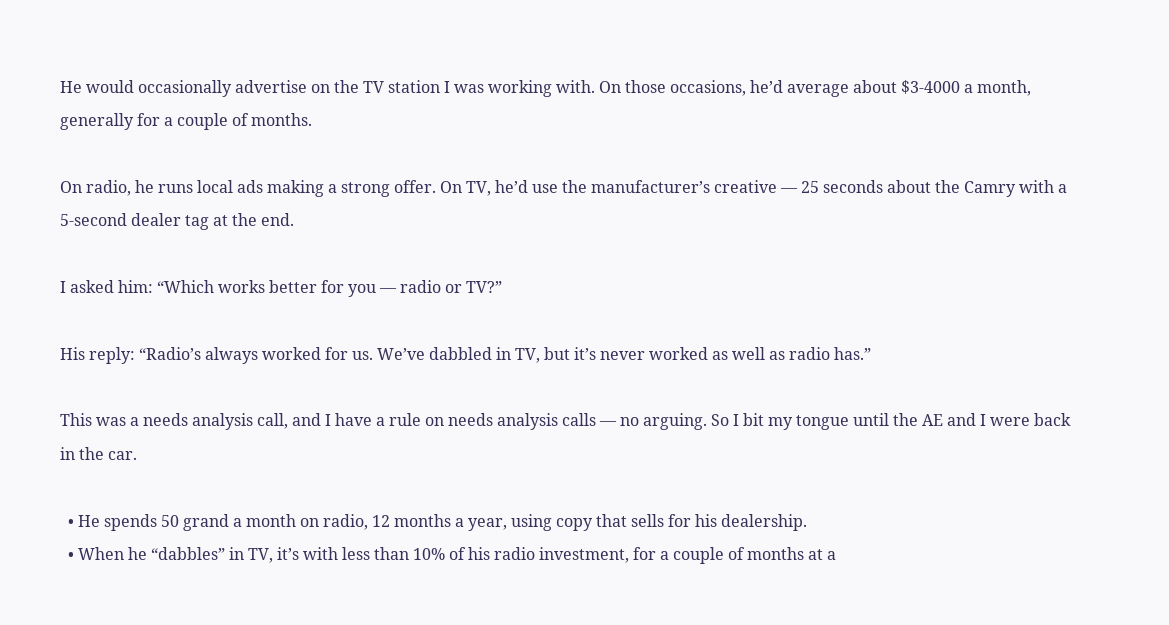He would occasionally advertise on the TV station I was working with. On those occasions, he’d average about $3-4000 a month, generally for a couple of months.

On radio, he runs local ads making a strong offer. On TV, he’d use the manufacturer’s creative — 25 seconds about the Camry with a 5-second dealer tag at the end.

I asked him: “Which works better for you — radio or TV?”

His reply: “Radio’s always worked for us. We’ve dabbled in TV, but it’s never worked as well as radio has.”

This was a needs analysis call, and I have a rule on needs analysis calls — no arguing. So I bit my tongue until the AE and I were back in the car.

  • He spends 50 grand a month on radio, 12 months a year, using copy that sells for his dealership.
  • When he “dabbles” in TV, it’s with less than 10% of his radio investment, for a couple of months at a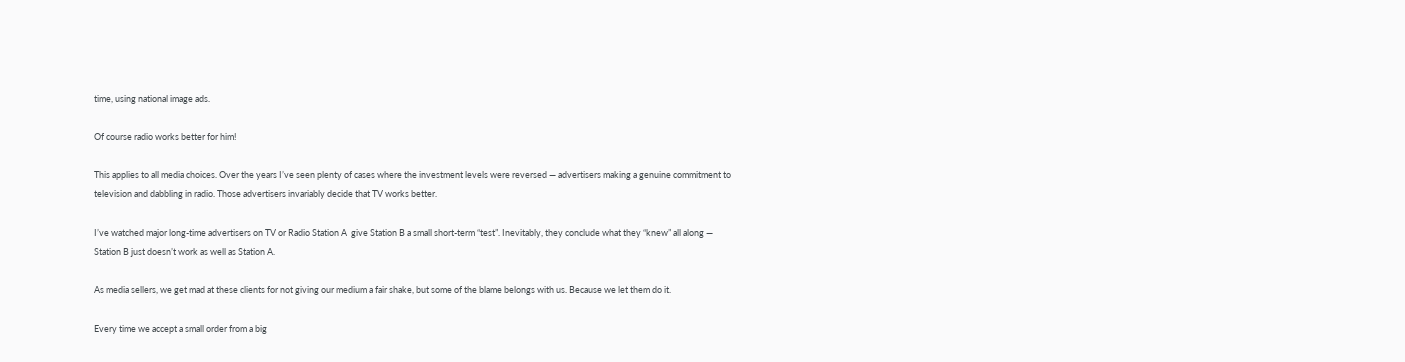time, using national image ads.

Of course radio works better for him!

This applies to all media choices. Over the years I’ve seen plenty of cases where the investment levels were reversed — advertisers making a genuine commitment to television and dabbling in radio. Those advertisers invariably decide that TV works better.

I’ve watched major long-time advertisers on TV or Radio Station A  give Station B a small short-term “test”. Inevitably, they conclude what they “knew” all along — Station B just doesn’t work as well as Station A.

As media sellers, we get mad at these clients for not giving our medium a fair shake, but some of the blame belongs with us. Because we let them do it.

Every time we accept a small order from a big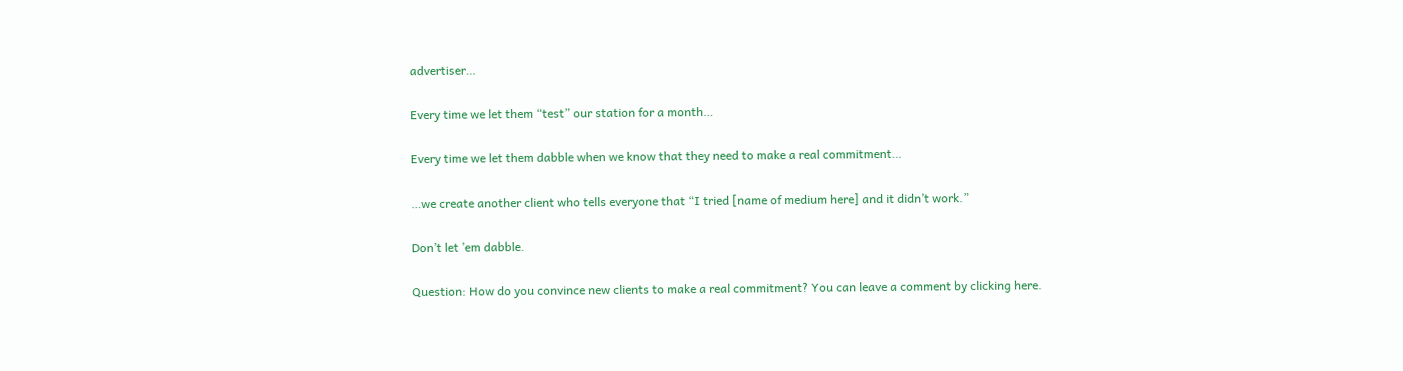advertiser…

Every time we let them “test” our station for a month…

Every time we let them dabble when we know that they need to make a real commitment…

…we create another client who tells everyone that “I tried [name of medium here] and it didn’t work.”

Don’t let ’em dabble.

Question: How do you convince new clients to make a real commitment? You can leave a comment by clicking here.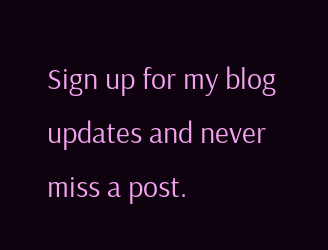Sign up for my blog updates and never miss a post.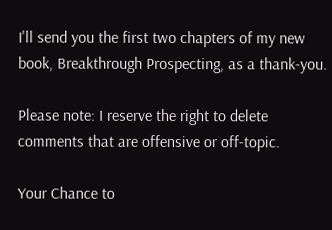I'll send you the first two chapters of my new book, Breakthrough Prospecting, as a thank-you.

Please note: I reserve the right to delete comments that are offensive or off-topic.

Your Chance to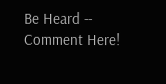Be Heard -- Comment Here!